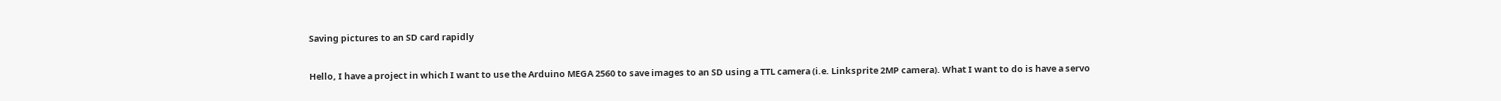Saving pictures to an SD card rapidly

Hello, I have a project in which I want to use the Arduino MEGA 2560 to save images to an SD using a TTL camera (i.e. Linksprite 2MP camera). What I want to do is have a servo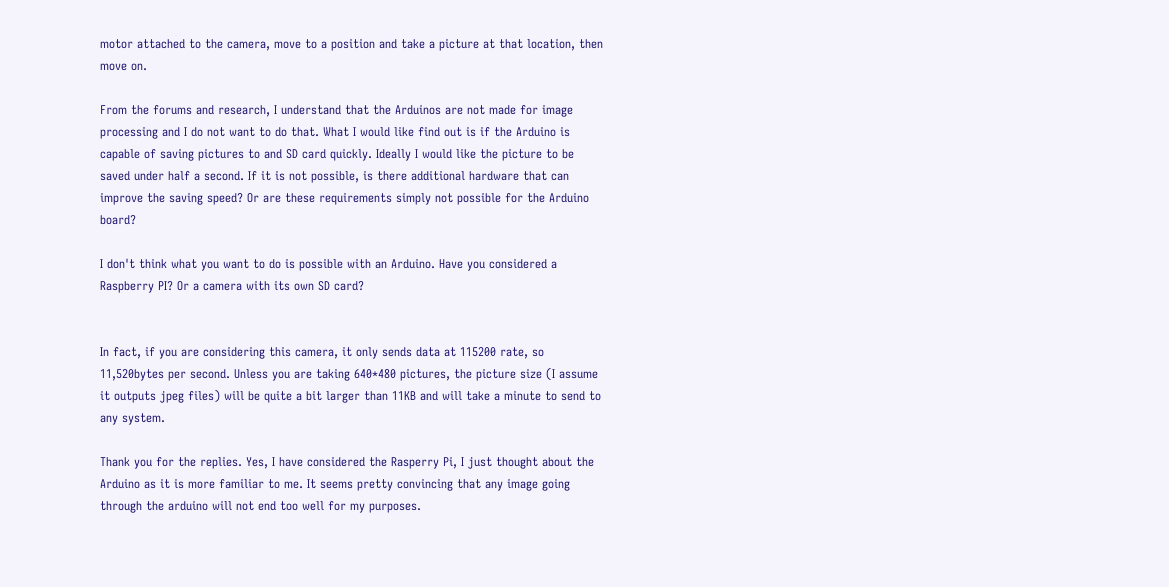motor attached to the camera, move to a position and take a picture at that location, then move on.

From the forums and research, I understand that the Arduinos are not made for image processing and I do not want to do that. What I would like find out is if the Arduino is capable of saving pictures to and SD card quickly. Ideally I would like the picture to be saved under half a second. If it is not possible, is there additional hardware that can improve the saving speed? Or are these requirements simply not possible for the Arduino board?

I don't think what you want to do is possible with an Arduino. Have you considered a Raspberry PI? Or a camera with its own SD card?


In fact, if you are considering this camera, it only sends data at 115200 rate, so 11,520bytes per second. Unless you are taking 640*480 pictures, the picture size (I assume it outputs jpeg files) will be quite a bit larger than 11KB and will take a minute to send to any system.

Thank you for the replies. Yes, I have considered the Rasperry Pi, I just thought about the Arduino as it is more familiar to me. It seems pretty convincing that any image going through the arduino will not end too well for my purposes.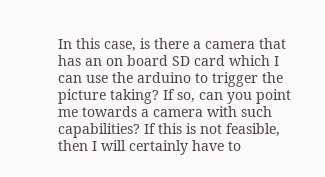In this case, is there a camera that has an on board SD card which I can use the arduino to trigger the picture taking? If so, can you point me towards a camera with such capabilities? If this is not feasible, then I will certainly have to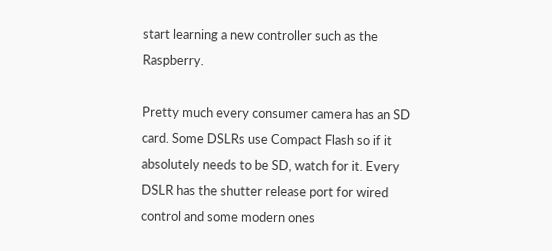start learning a new controller such as the Raspberry.

Pretty much every consumer camera has an SD card. Some DSLRs use Compact Flash so if it absolutely needs to be SD, watch for it. Every DSLR has the shutter release port for wired control and some modern ones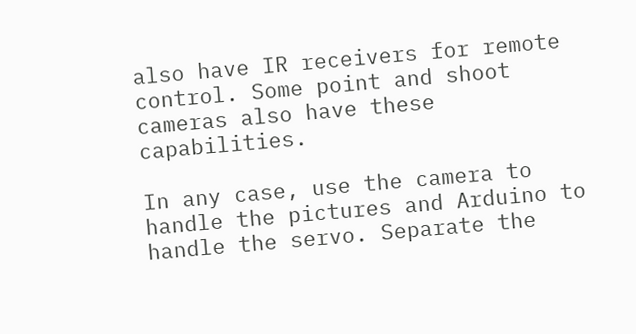also have IR receivers for remote control. Some point and shoot cameras also have these capabilities.

In any case, use the camera to handle the pictures and Arduino to handle the servo. Separate the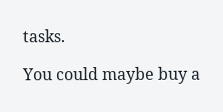tasks.

You could maybe buy a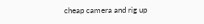cheap camera and rig up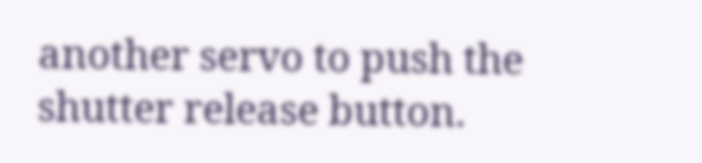another servo to push the shutter release button.